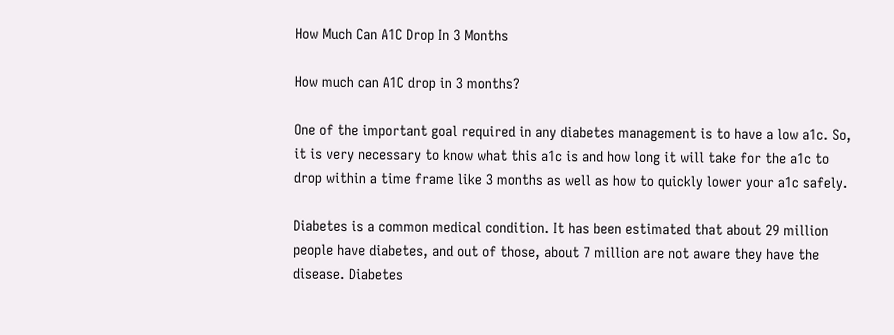How Much Can A1C Drop In 3 Months

How much can A1C drop in 3 months?

One of the important goal required in any diabetes management is to have a low a1c. So, it is very necessary to know what this a1c is and how long it will take for the a1c to drop within a time frame like 3 months as well as how to quickly lower your a1c safely.

Diabetes is a common medical condition. It has been estimated that about 29 million people have diabetes, and out of those, about 7 million are not aware they have the disease. Diabetes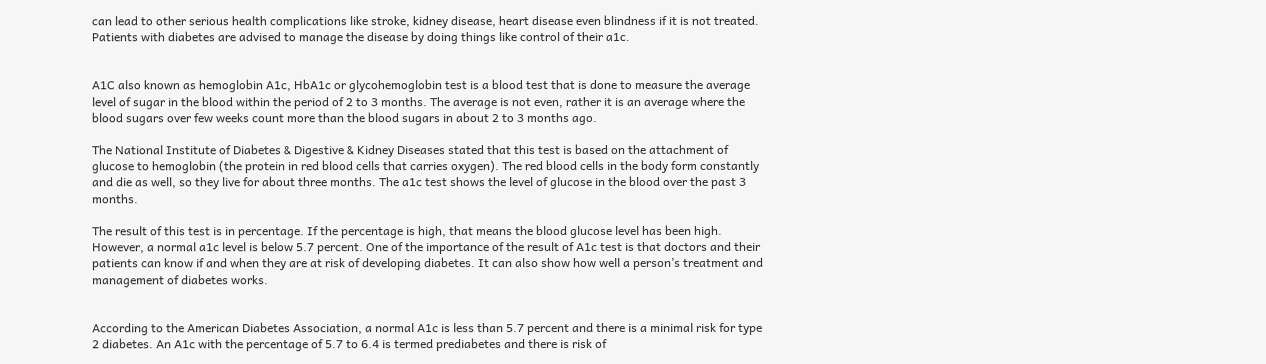can lead to other serious health complications like stroke, kidney disease, heart disease even blindness if it is not treated. Patients with diabetes are advised to manage the disease by doing things like control of their a1c.


A1C also known as hemoglobin A1c, HbA1c or glycohemoglobin test is a blood test that is done to measure the average level of sugar in the blood within the period of 2 to 3 months. The average is not even, rather it is an average where the blood sugars over few weeks count more than the blood sugars in about 2 to 3 months ago.

The National Institute of Diabetes & Digestive & Kidney Diseases stated that this test is based on the attachment of glucose to hemoglobin (the protein in red blood cells that carries oxygen). The red blood cells in the body form constantly and die as well, so they live for about three months. The a1c test shows the level of glucose in the blood over the past 3 months.

The result of this test is in percentage. If the percentage is high, that means the blood glucose level has been high. However, a normal a1c level is below 5.7 percent. One of the importance of the result of A1c test is that doctors and their patients can know if and when they are at risk of developing diabetes. It can also show how well a person’s treatment and management of diabetes works.


According to the American Diabetes Association, a normal A1c is less than 5.7 percent and there is a minimal risk for type 2 diabetes. An A1c with the percentage of 5.7 to 6.4 is termed prediabetes and there is risk of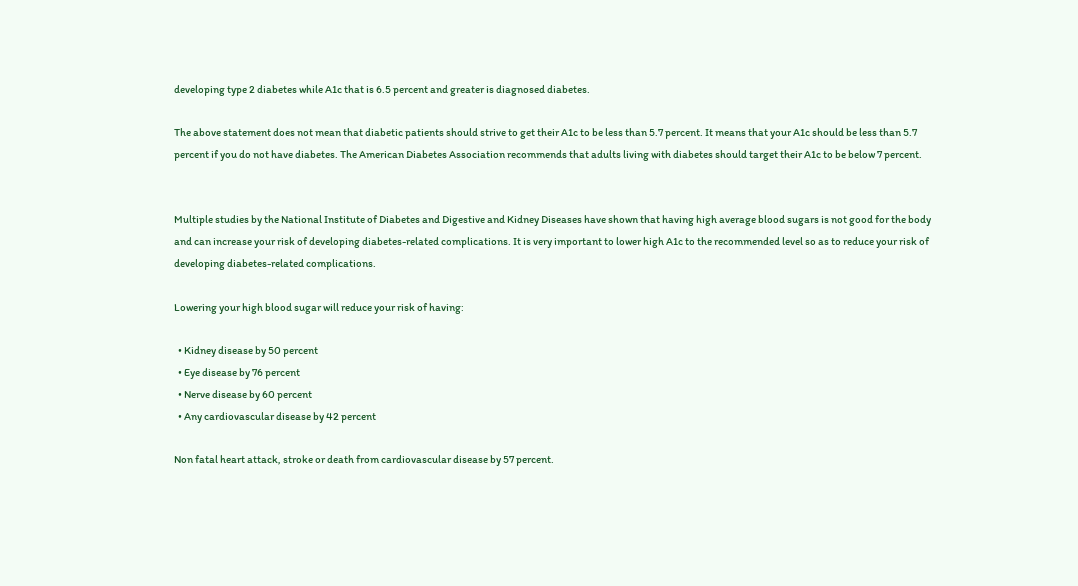developing type 2 diabetes while A1c that is 6.5 percent and greater is diagnosed diabetes.

The above statement does not mean that diabetic patients should strive to get their A1c to be less than 5.7 percent. It means that your A1c should be less than 5.7 percent if you do not have diabetes. The American Diabetes Association recommends that adults living with diabetes should target their A1c to be below 7 percent.


Multiple studies by the National Institute of Diabetes and Digestive and Kidney Diseases have shown that having high average blood sugars is not good for the body and can increase your risk of developing diabetes-related complications. It is very important to lower high A1c to the recommended level so as to reduce your risk of developing diabetes-related complications.

Lowering your high blood sugar will reduce your risk of having:

  • Kidney disease by 50 percent
  • Eye disease by 76 percent
  • Nerve disease by 60 percent
  • Any cardiovascular disease by 42 percent

Non fatal heart attack, stroke or death from cardiovascular disease by 57 percent.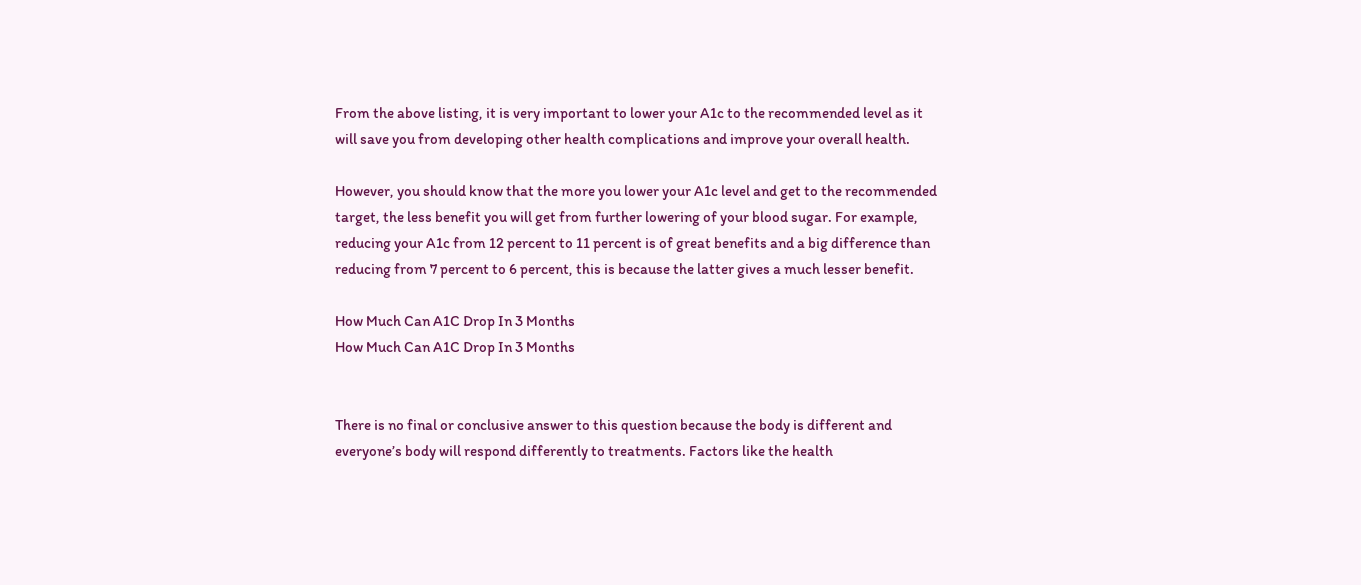From the above listing, it is very important to lower your A1c to the recommended level as it will save you from developing other health complications and improve your overall health.

However, you should know that the more you lower your A1c level and get to the recommended target, the less benefit you will get from further lowering of your blood sugar. For example, reducing your A1c from 12 percent to 11 percent is of great benefits and a big difference than reducing from 7 percent to 6 percent, this is because the latter gives a much lesser benefit.

How Much Can A1C Drop In 3 Months
How Much Can A1C Drop In 3 Months


There is no final or conclusive answer to this question because the body is different and everyone’s body will respond differently to treatments. Factors like the health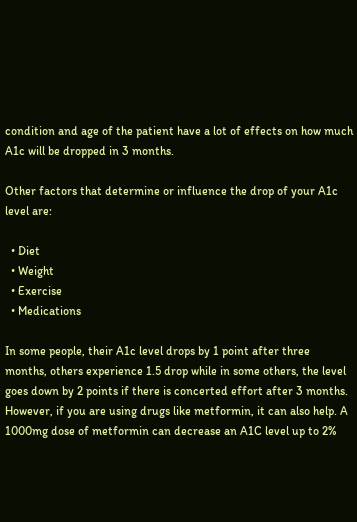condition and age of the patient have a lot of effects on how much A1c will be dropped in 3 months.

Other factors that determine or influence the drop of your A1c level are:

  • Diet
  • Weight
  • Exercise
  • Medications

In some people, their A1c level drops by 1 point after three months, others experience 1.5 drop while in some others, the level goes down by 2 points if there is concerted effort after 3 months. However, if you are using drugs like metformin, it can also help. A 1000mg dose of metformin can decrease an A1C level up to 2%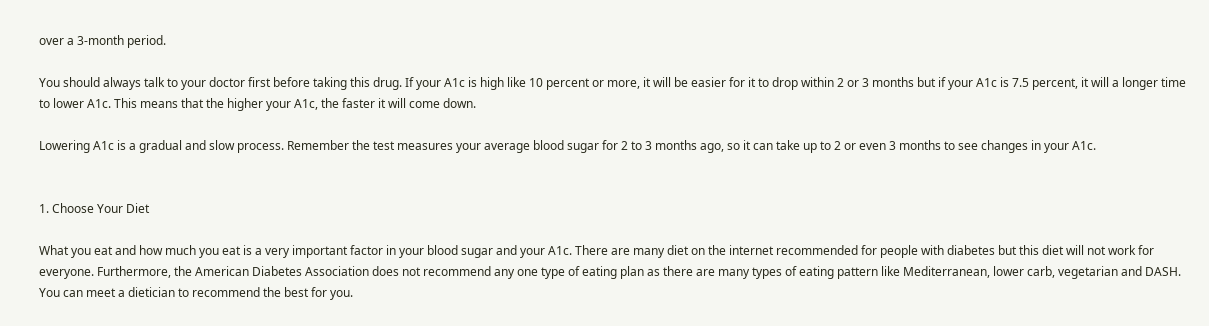over a 3-month period.

You should always talk to your doctor first before taking this drug. If your A1c is high like 10 percent or more, it will be easier for it to drop within 2 or 3 months but if your A1c is 7.5 percent, it will a longer time to lower A1c. This means that the higher your A1c, the faster it will come down.

Lowering A1c is a gradual and slow process. Remember the test measures your average blood sugar for 2 to 3 months ago, so it can take up to 2 or even 3 months to see changes in your A1c.


1. Choose Your Diet

What you eat and how much you eat is a very important factor in your blood sugar and your A1c. There are many diet on the internet recommended for people with diabetes but this diet will not work for everyone. Furthermore, the American Diabetes Association does not recommend any one type of eating plan as there are many types of eating pattern like Mediterranean, lower carb, vegetarian and DASH. You can meet a dietician to recommend the best for you.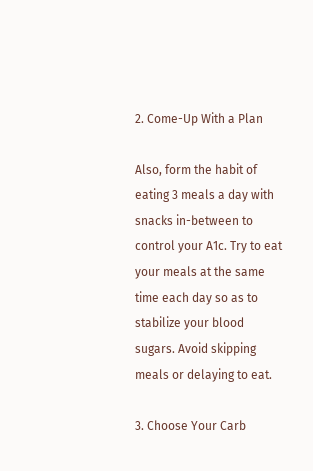2. Come-Up With a Plan

Also, form the habit of eating 3 meals a day with snacks in-between to control your A1c. Try to eat your meals at the same time each day so as to stabilize your blood sugars. Avoid skipping meals or delaying to eat.

3. Choose Your Carb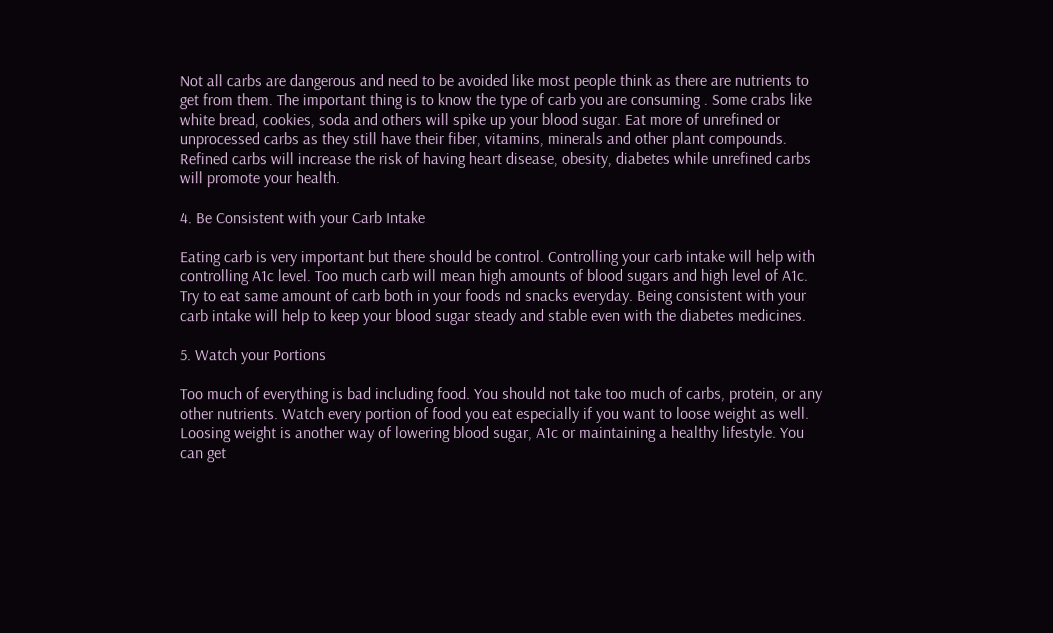Not all carbs are dangerous and need to be avoided like most people think as there are nutrients to get from them. The important thing is to know the type of carb you are consuming . Some crabs like white bread, cookies, soda and others will spike up your blood sugar. Eat more of unrefined or unprocessed carbs as they still have their fiber, vitamins, minerals and other plant compounds. Refined carbs will increase the risk of having heart disease, obesity, diabetes while unrefined carbs will promote your health.

4. Be Consistent with your Carb Intake

Eating carb is very important but there should be control. Controlling your carb intake will help with controlling A1c level. Too much carb will mean high amounts of blood sugars and high level of A1c. Try to eat same amount of carb both in your foods nd snacks everyday. Being consistent with your carb intake will help to keep your blood sugar steady and stable even with the diabetes medicines.

5. Watch your Portions

Too much of everything is bad including food. You should not take too much of carbs, protein, or any other nutrients. Watch every portion of food you eat especially if you want to loose weight as well. Loosing weight is another way of lowering blood sugar, A1c or maintaining a healthy lifestyle. You can get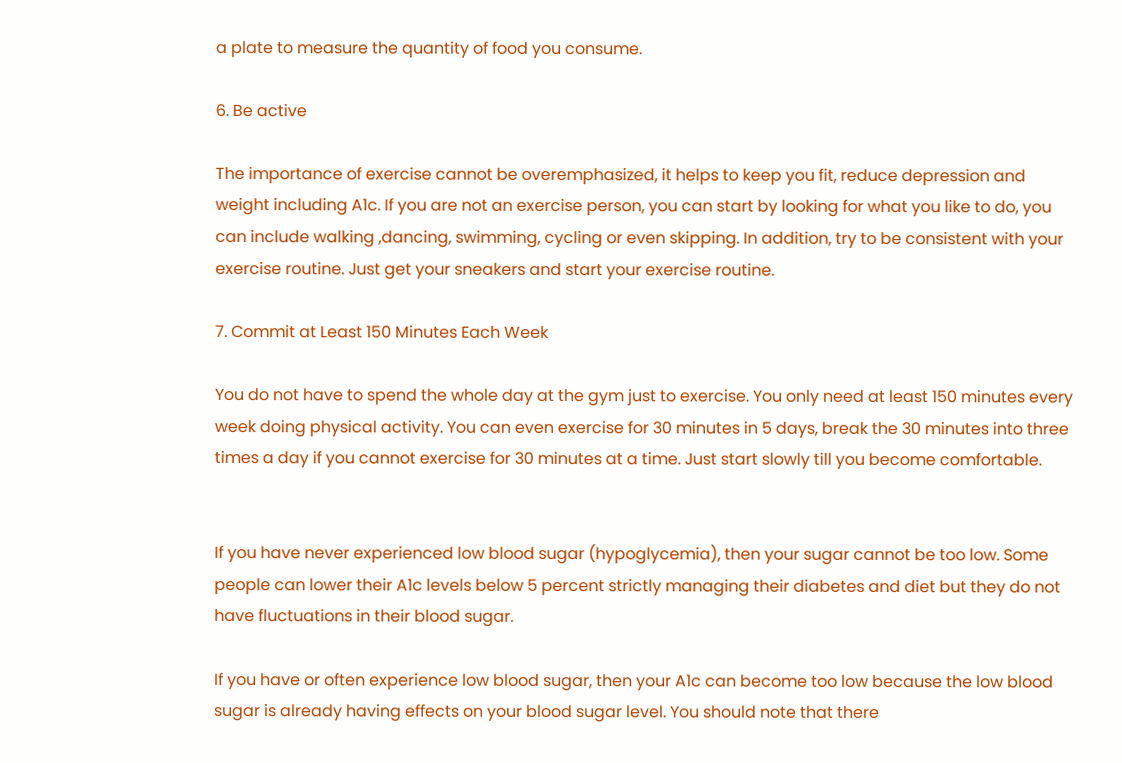a plate to measure the quantity of food you consume.

6. Be active

The importance of exercise cannot be overemphasized, it helps to keep you fit, reduce depression and weight including A1c. If you are not an exercise person, you can start by looking for what you like to do, you can include walking ,dancing, swimming, cycling or even skipping. In addition, try to be consistent with your exercise routine. Just get your sneakers and start your exercise routine.

7. Commit at Least 150 Minutes Each Week

You do not have to spend the whole day at the gym just to exercise. You only need at least 150 minutes every week doing physical activity. You can even exercise for 30 minutes in 5 days, break the 30 minutes into three times a day if you cannot exercise for 30 minutes at a time. Just start slowly till you become comfortable.


If you have never experienced low blood sugar (hypoglycemia), then your sugar cannot be too low. Some people can lower their A1c levels below 5 percent strictly managing their diabetes and diet but they do not have fluctuations in their blood sugar.

If you have or often experience low blood sugar, then your A1c can become too low because the low blood sugar is already having effects on your blood sugar level. You should note that there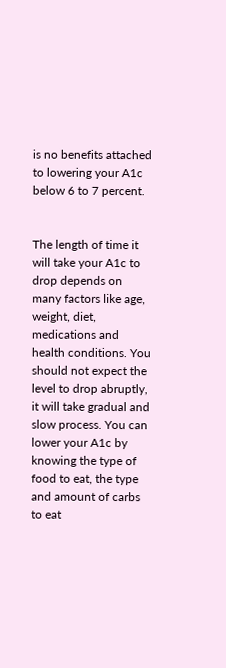is no benefits attached to lowering your A1c below 6 to 7 percent.


The length of time it will take your A1c to drop depends on many factors like age, weight, diet, medications and health conditions. You should not expect the level to drop abruptly, it will take gradual and slow process. You can lower your A1c by knowing the type of food to eat, the type and amount of carbs to eat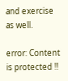and exercise as well.

error: Content is protected !!